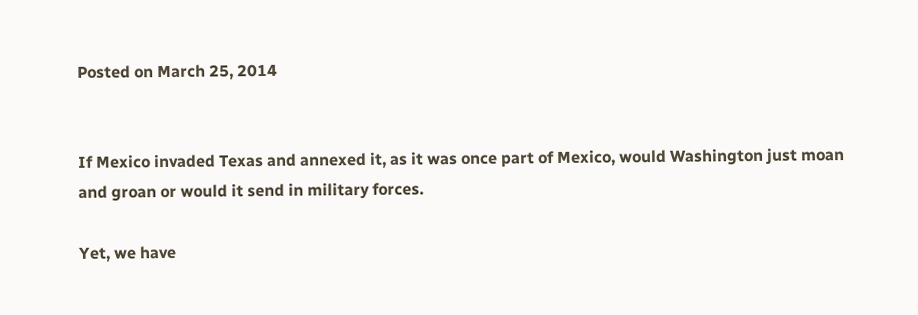Posted on March 25, 2014


If Mexico invaded Texas and annexed it, as it was once part of Mexico, would Washington just moan and groan or would it send in military forces.

Yet, we have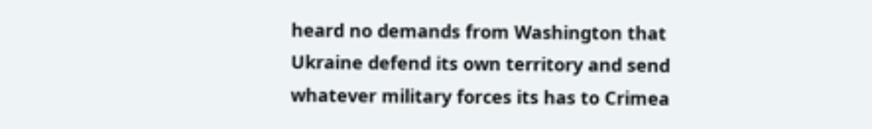heard no demands from Washington that Ukraine defend its own territory and send whatever military forces its has to Crimea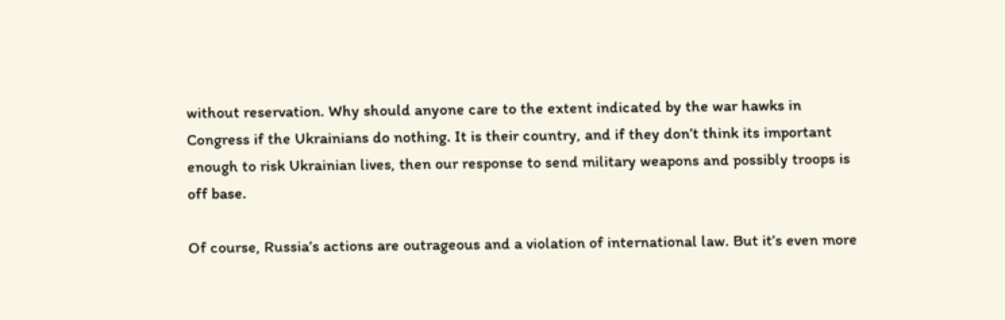without reservation. Why should anyone care to the extent indicated by the war hawks in Congress if the Ukrainians do nothing. It is their country, and if they don’t think its important enough to risk Ukrainian lives, then our response to send military weapons and possibly troops is off base.

Of course, Russia’s actions are outrageous and a violation of international law. But it’s even more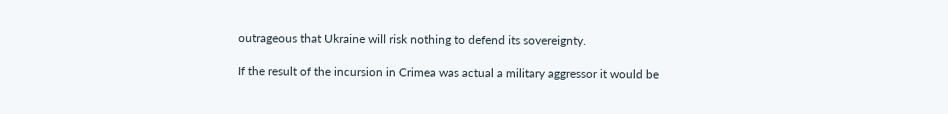outrageous that Ukraine will risk nothing to defend its sovereignty.

If the result of the incursion in Crimea was actual a military aggressor it would be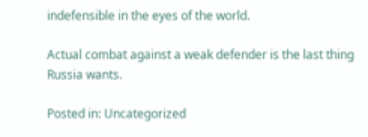indefensible in the eyes of the world.

Actual combat against a weak defender is the last thing Russia wants.

Posted in: Uncategorized